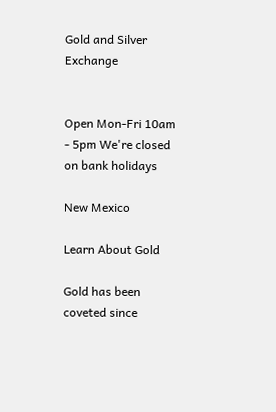Gold and Silver Exchange


Open Mon-Fri 10am - 5pm We're closed on bank holidays

New Mexico

Learn About Gold

Gold has been coveted since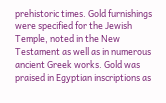prehistoric times. Gold furnishings were specified for the Jewish Temple, noted in the New Testament as well as in numerous ancient Greek works. Gold was praised in Egyptian inscriptions as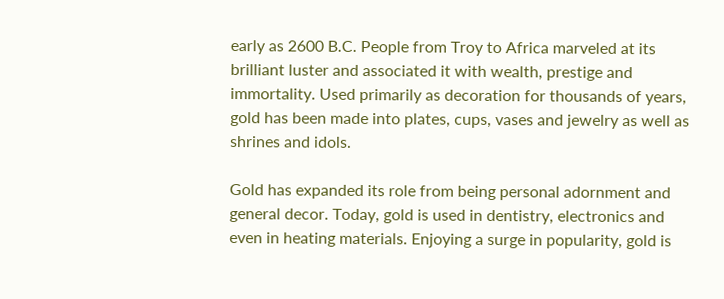early as 2600 B.C. People from Troy to Africa marveled at its brilliant luster and associated it with wealth, prestige and immortality. Used primarily as decoration for thousands of years, gold has been made into plates, cups, vases and jewelry as well as shrines and idols.

Gold has expanded its role from being personal adornment and general decor. Today, gold is used in dentistry, electronics and even in heating materials. Enjoying a surge in popularity, gold is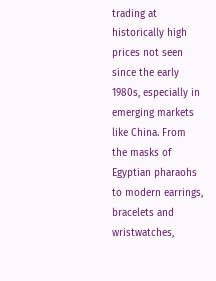trading at historically high prices not seen since the early 1980s, especially in emerging markets like China. From the masks of Egyptian pharaohs to modern earrings, bracelets and wristwatches,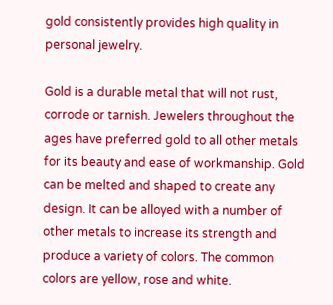gold consistently provides high quality in personal jewelry.

Gold is a durable metal that will not rust, corrode or tarnish. Jewelers throughout the ages have preferred gold to all other metals for its beauty and ease of workmanship. Gold can be melted and shaped to create any design. It can be alloyed with a number of other metals to increase its strength and produce a variety of colors. The common colors are yellow, rose and white.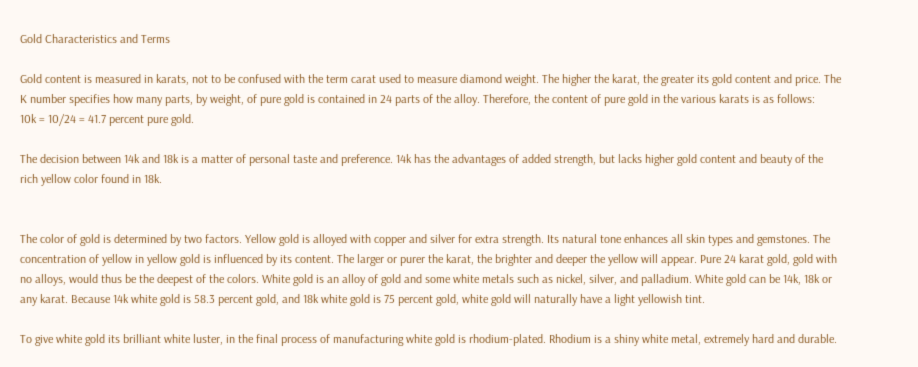Gold Characteristics and Terms

Gold content is measured in karats, not to be confused with the term carat used to measure diamond weight. The higher the karat, the greater its gold content and price. The K number specifies how many parts, by weight, of pure gold is contained in 24 parts of the alloy. Therefore, the content of pure gold in the various karats is as follows:
10k = 10/24 = 41.7 percent pure gold.

The decision between 14k and 18k is a matter of personal taste and preference. 14k has the advantages of added strength, but lacks higher gold content and beauty of the rich yellow color found in 18k.


The color of gold is determined by two factors. Yellow gold is alloyed with copper and silver for extra strength. Its natural tone enhances all skin types and gemstones. The concentration of yellow in yellow gold is influenced by its content. The larger or purer the karat, the brighter and deeper the yellow will appear. Pure 24 karat gold, gold with no alloys, would thus be the deepest of the colors. White gold is an alloy of gold and some white metals such as nickel, silver, and palladium. White gold can be 14k, 18k or any karat. Because 14k white gold is 58.3 percent gold, and 18k white gold is 75 percent gold, white gold will naturally have a light yellowish tint.

To give white gold its brilliant white luster, in the final process of manufacturing white gold is rhodium-plated. Rhodium is a shiny white metal, extremely hard and durable.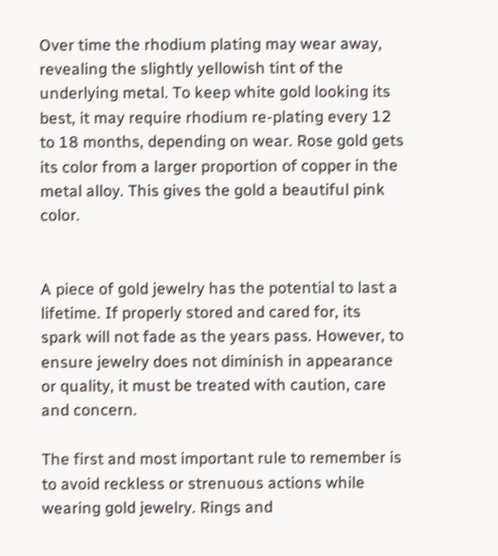Over time the rhodium plating may wear away, revealing the slightly yellowish tint of the underlying metal. To keep white gold looking its best, it may require rhodium re-plating every 12 to 18 months, depending on wear. Rose gold gets its color from a larger proportion of copper in the metal alloy. This gives the gold a beautiful pink color.


A piece of gold jewelry has the potential to last a lifetime. If properly stored and cared for, its spark will not fade as the years pass. However, to ensure jewelry does not diminish in appearance or quality, it must be treated with caution, care and concern.

The first and most important rule to remember is to avoid reckless or strenuous actions while wearing gold jewelry. Rings and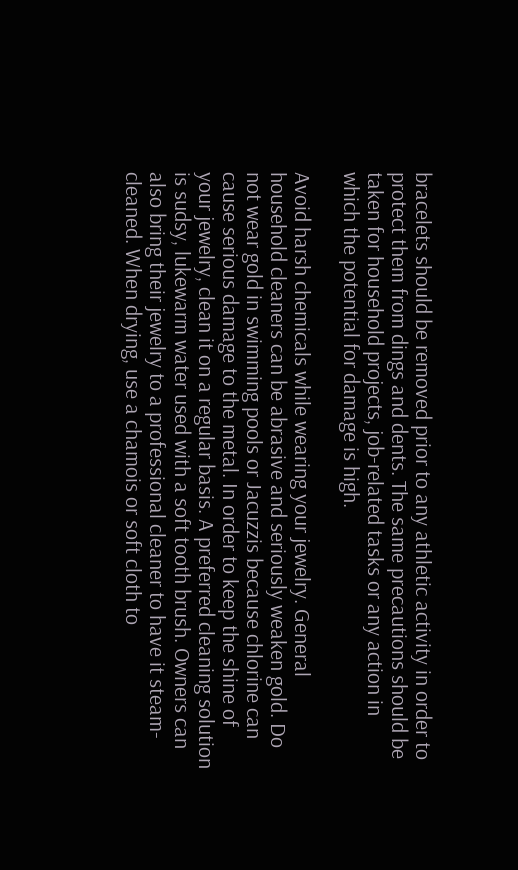bracelets should be removed prior to any athletic activity in order to protect them from dings and dents. The same precautions should be taken for household projects, job-related tasks or any action in which the potential for damage is high.

Avoid harsh chemicals while wearing your jewelry. General household cleaners can be abrasive and seriously weaken gold. Do not wear gold in swimming pools or Jacuzzis because chlorine can cause serious damage to the metal. In order to keep the shine of your jewelry, clean it on a regular basis. A preferred cleaning solution is sudsy, lukewarm water used with a soft tooth brush. Owners can also bring their jewelry to a professional cleaner to have it steam-cleaned. When drying, use a chamois or soft cloth to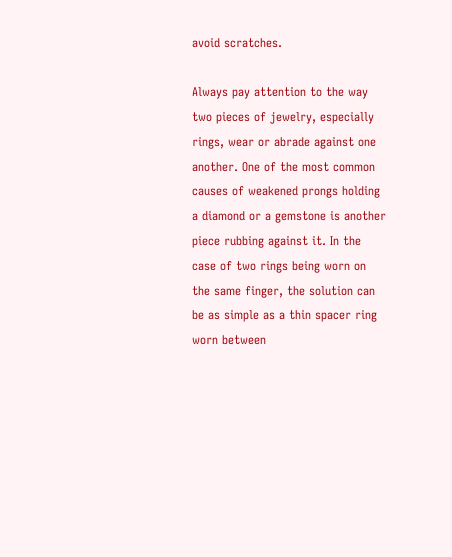avoid scratches.

Always pay attention to the way two pieces of jewelry, especially rings, wear or abrade against one another. One of the most common causes of weakened prongs holding a diamond or a gemstone is another piece rubbing against it. In the case of two rings being worn on the same finger, the solution can be as simple as a thin spacer ring worn between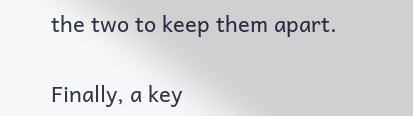the two to keep them apart.

Finally, a key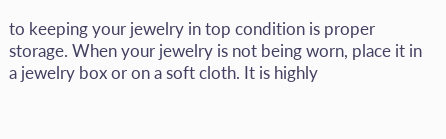to keeping your jewelry in top condition is proper storage. When your jewelry is not being worn, place it in a jewelry box or on a soft cloth. It is highly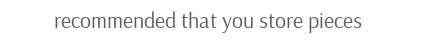recommended that you store pieces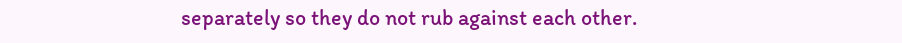separately so they do not rub against each other.